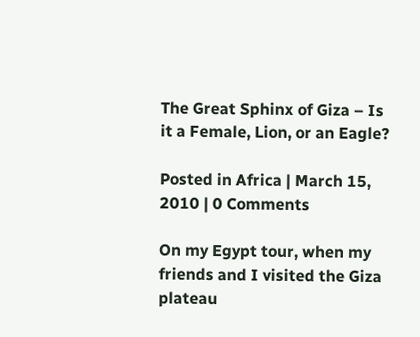The Great Sphinx of Giza – Is it a Female, Lion, or an Eagle?

Posted in Africa | March 15, 2010 | 0 Comments

On my Egypt tour, when my friends and I visited the Giza plateau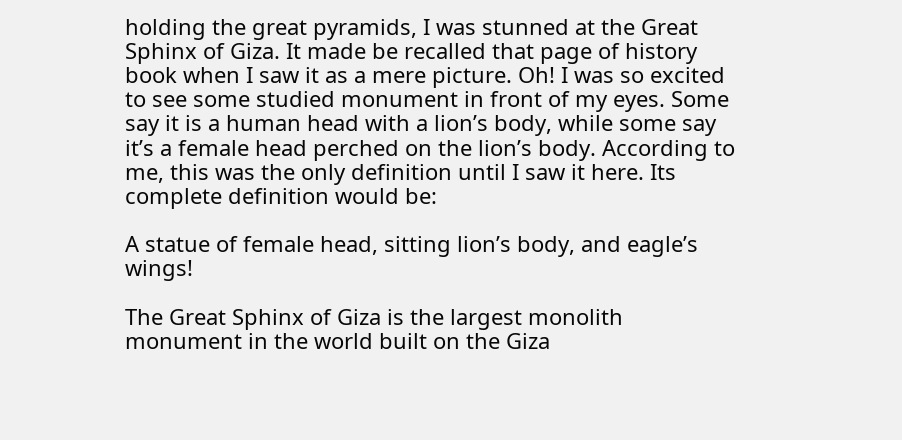holding the great pyramids, I was stunned at the Great Sphinx of Giza. It made be recalled that page of history book when I saw it as a mere picture. Oh! I was so excited to see some studied monument in front of my eyes. Some say it is a human head with a lion’s body, while some say it’s a female head perched on the lion’s body. According to me, this was the only definition until I saw it here. Its complete definition would be:

A statue of female head, sitting lion’s body, and eagle’s wings!

The Great Sphinx of Giza is the largest monolith monument in the world built on the Giza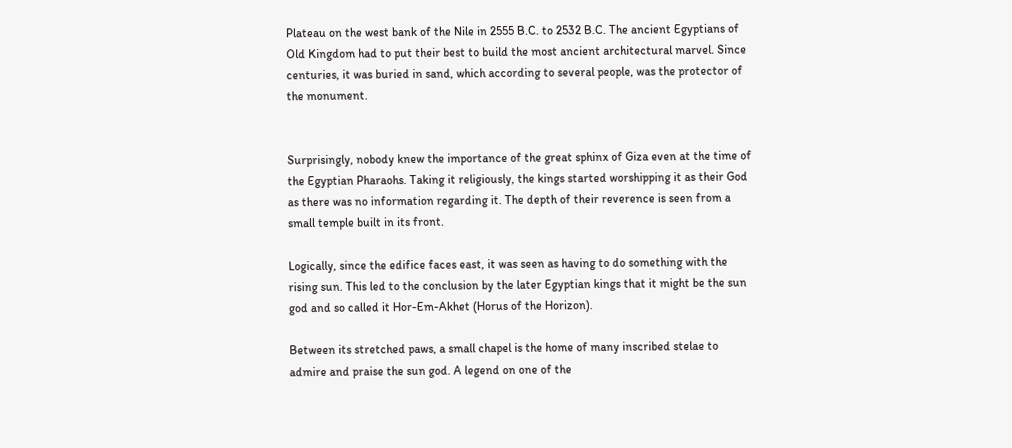Plateau on the west bank of the Nile in 2555 B.C. to 2532 B.C. The ancient Egyptians of Old Kingdom had to put their best to build the most ancient architectural marvel. Since centuries, it was buried in sand, which according to several people, was the protector of the monument.


Surprisingly, nobody knew the importance of the great sphinx of Giza even at the time of the Egyptian Pharaohs. Taking it religiously, the kings started worshipping it as their God as there was no information regarding it. The depth of their reverence is seen from a small temple built in its front.

Logically, since the edifice faces east, it was seen as having to do something with the rising sun. This led to the conclusion by the later Egyptian kings that it might be the sun god and so called it Hor-Em-Akhet (Horus of the Horizon).

Between its stretched paws, a small chapel is the home of many inscribed stelae to admire and praise the sun god. A legend on one of the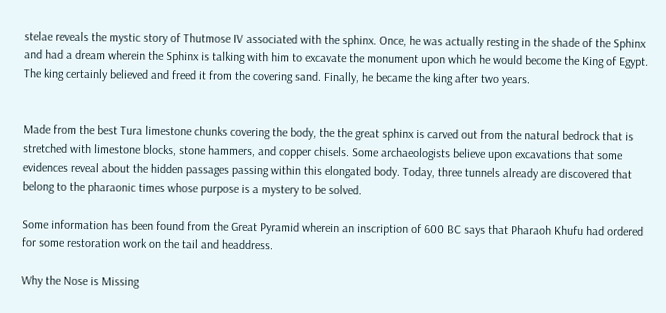stelae reveals the mystic story of Thutmose IV associated with the sphinx. Once, he was actually resting in the shade of the Sphinx and had a dream wherein the Sphinx is talking with him to excavate the monument upon which he would become the King of Egypt. The king certainly believed and freed it from the covering sand. Finally, he became the king after two years.


Made from the best Tura limestone chunks covering the body, the the great sphinx is carved out from the natural bedrock that is stretched with limestone blocks, stone hammers, and copper chisels. Some archaeologists believe upon excavations that some evidences reveal about the hidden passages passing within this elongated body. Today, three tunnels already are discovered that belong to the pharaonic times whose purpose is a mystery to be solved.

Some information has been found from the Great Pyramid wherein an inscription of 600 BC says that Pharaoh Khufu had ordered for some restoration work on the tail and headdress.

Why the Nose is Missing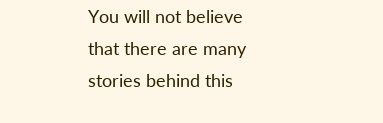You will not believe that there are many stories behind this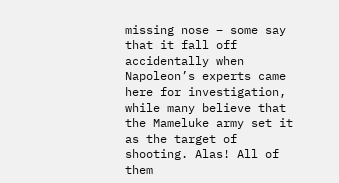missing nose – some say that it fall off accidentally when Napoleon’s experts came here for investigation, while many believe that the Mameluke army set it as the target of shooting. Alas! All of them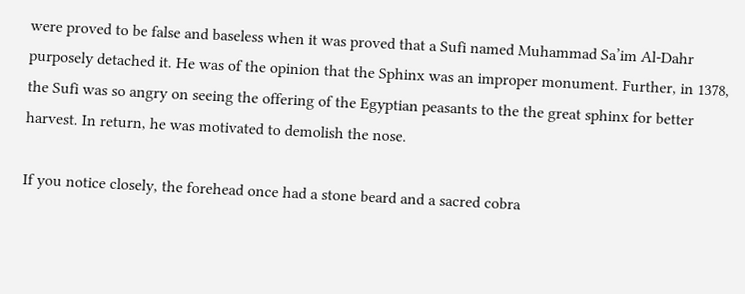were proved to be false and baseless when it was proved that a Sufi named Muhammad Sa’im Al-Dahr purposely detached it. He was of the opinion that the Sphinx was an improper monument. Further, in 1378, the Sufi was so angry on seeing the offering of the Egyptian peasants to the the great sphinx for better harvest. In return, he was motivated to demolish the nose.

If you notice closely, the forehead once had a stone beard and a sacred cobra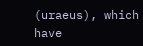(uraeus), which have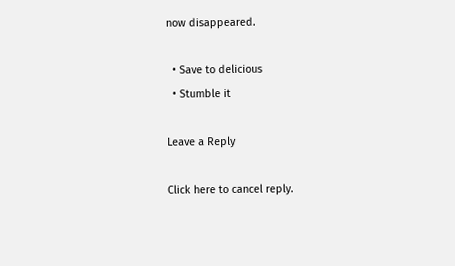now disappeared.

  • Save to delicious
  • Stumble it

Leave a Reply

Click here to cancel reply.